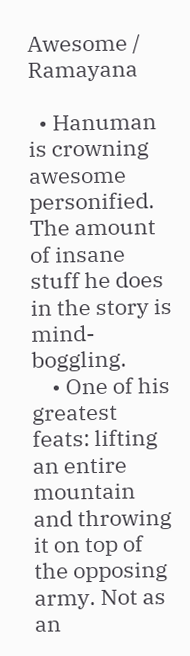Awesome / Ramayana

  • Hanuman is crowning awesome personified. The amount of insane stuff he does in the story is mind-boggling.
    • One of his greatest feats: lifting an entire mountain and throwing it on top of the opposing army. Not as an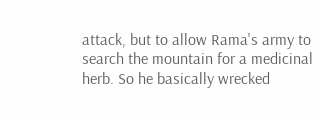attack, but to allow Rama's army to search the mountain for a medicinal herb. So he basically wrecked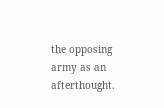the opposing army as an afterthought.